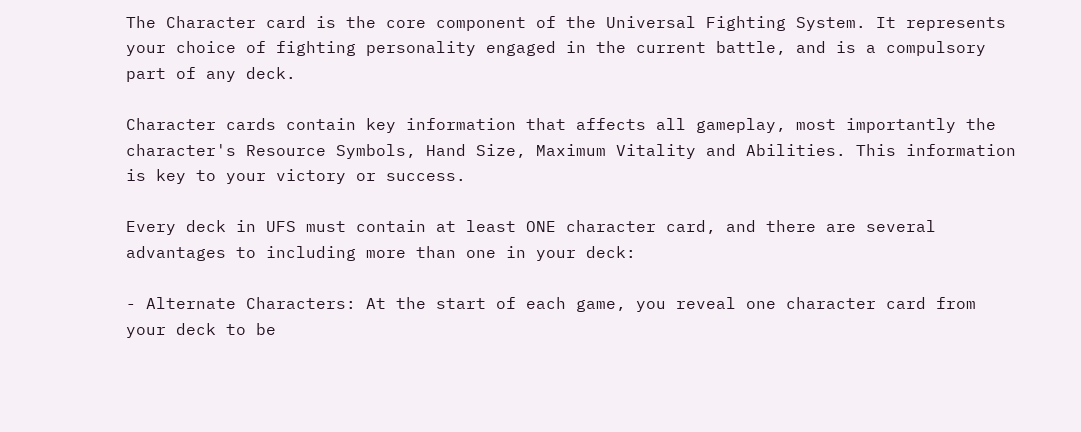The Character card is the core component of the Universal Fighting System. It represents your choice of fighting personality engaged in the current battle, and is a compulsory part of any deck.

Character cards contain key information that affects all gameplay, most importantly the character's Resource Symbols, Hand Size, Maximum Vitality and Abilities. This information is key to your victory or success.

Every deck in UFS must contain at least ONE character card, and there are several advantages to including more than one in your deck:

- Alternate Characters: At the start of each game, you reveal one character card from your deck to be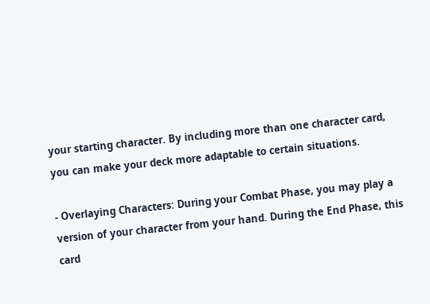your starting character. By including more than one character card, you can make your deck more adaptable to certain situations.

- Overlaying Characters: During your Combat Phase, you may play a version of your character from your hand. During the End Phase, this card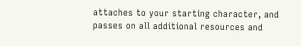attaches to your starting character, and passes on all additional resources and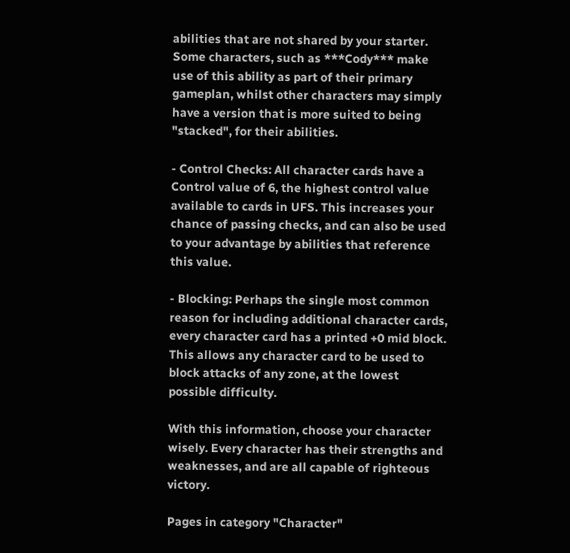abilities that are not shared by your starter. Some characters, such as ***Cody*** make use of this ability as part of their primary gameplan, whilst other characters may simply have a version that is more suited to being "stacked", for their abilities.

- Control Checks: All character cards have a Control value of 6, the highest control value available to cards in UFS. This increases your chance of passing checks, and can also be used to your advantage by abilities that reference this value.

- Blocking: Perhaps the single most common reason for including additional character cards, every character card has a printed +0 mid block. This allows any character card to be used to block attacks of any zone, at the lowest possible difficulty.

With this information, choose your character wisely. Every character has their strengths and weaknesses, and are all capable of righteous victory.

Pages in category "Character"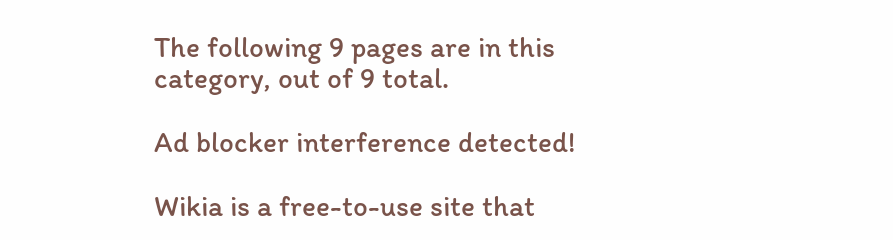The following 9 pages are in this category, out of 9 total.

Ad blocker interference detected!

Wikia is a free-to-use site that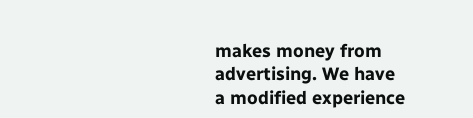makes money from advertising. We have a modified experience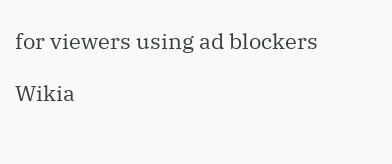for viewers using ad blockers

Wikia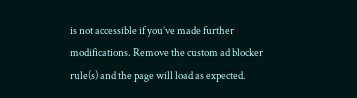is not accessible if you’ve made further modifications. Remove the custom ad blocker rule(s) and the page will load as expected.